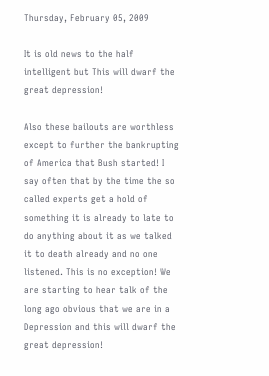Thursday, February 05, 2009

It is old news to the half intelligent but This will dwarf the great depression!

Also these bailouts are worthless except to further the bankrupting of America that Bush started! I say often that by the time the so called experts get a hold of something it is already to late to do anything about it as we talked it to death already and no one listened. This is no exception! We are starting to hear talk of the long ago obvious that we are in a Depression and this will dwarf the great depression!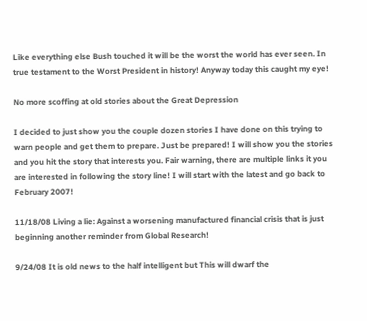Like everything else Bush touched it will be the worst the world has ever seen. In true testament to the Worst President in history! Anyway today this caught my eye!

No more scoffing at old stories about the Great Depression

I decided to just show you the couple dozen stories I have done on this trying to warn people and get them to prepare. Just be prepared! I will show you the stories and you hit the story that interests you. Fair warning, there are multiple links it you are interested in following the story line! I will start with the latest and go back to February 2007!

11/18/08 Living a lie: Against a worsening manufactured financial crisis that is just beginning another reminder from Global Research!

9/24/08 It is old news to the half intelligent but This will dwarf the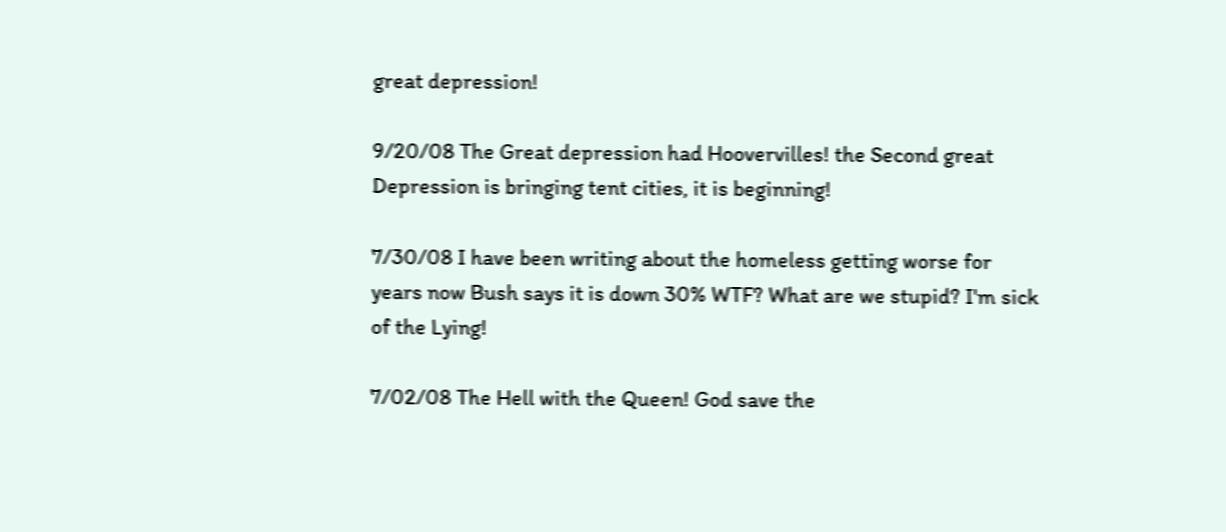great depression!

9/20/08 The Great depression had Hoovervilles! the Second great Depression is bringing tent cities, it is beginning!

7/30/08 I have been writing about the homeless getting worse for years now Bush says it is down 30% WTF? What are we stupid? I'm sick of the Lying!

7/02/08 The Hell with the Queen! God save the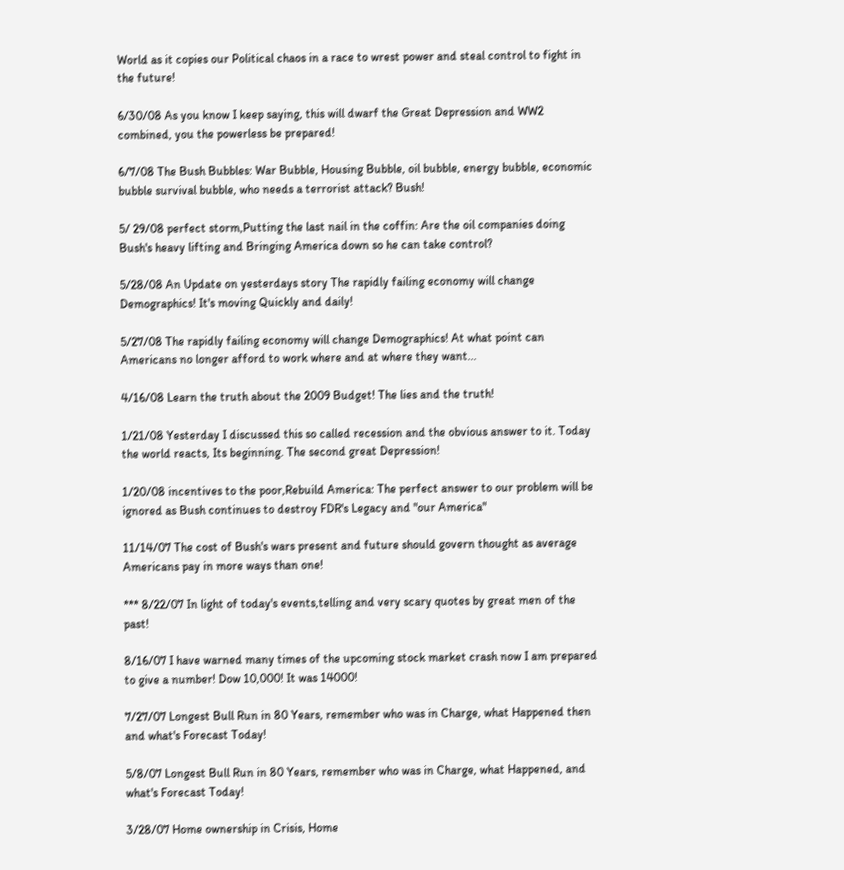World as it copies our Political chaos in a race to wrest power and steal control to fight in the future!

6/30/08 As you know I keep saying, this will dwarf the Great Depression and WW2 combined, you the powerless be prepared!

6/7/08 The Bush Bubbles: War Bubble, Housing Bubble, oil bubble, energy bubble, economic bubble survival bubble, who needs a terrorist attack? Bush!

5/ 29/08 perfect storm,Putting the last nail in the coffin: Are the oil companies doing Bush's heavy lifting and Bringing America down so he can take control?

5/28/08 An Update on yesterdays story The rapidly failing economy will change Demographics! It's moving Quickly and daily!

5/27/08 The rapidly failing economy will change Demographics! At what point can Americans no longer afford to work where and at where they want...

4/16/08 Learn the truth about the 2009 Budget! The lies and the truth!

1/21/08 Yesterday I discussed this so called recession and the obvious answer to it. Today the world reacts, Its beginning. The second great Depression!

1/20/08 incentives to the poor,Rebuild America: The perfect answer to our problem will be ignored as Bush continues to destroy FDR's Legacy and "our America"

11/14/07 The cost of Bush's wars present and future should govern thought as average Americans pay in more ways than one!

*** 8/22/07 In light of today's events,telling and very scary quotes by great men of the past!

8/16/07 I have warned many times of the upcoming stock market crash now I am prepared to give a number! Dow 10,000! It was 14000!

7/27/07 Longest Bull Run in 80 Years, remember who was in Charge, what Happened then and what's Forecast Today!

5/8/07 Longest Bull Run in 80 Years, remember who was in Charge, what Happened, and what's Forecast Today!

3/28/07 Home ownership in Crisis, Home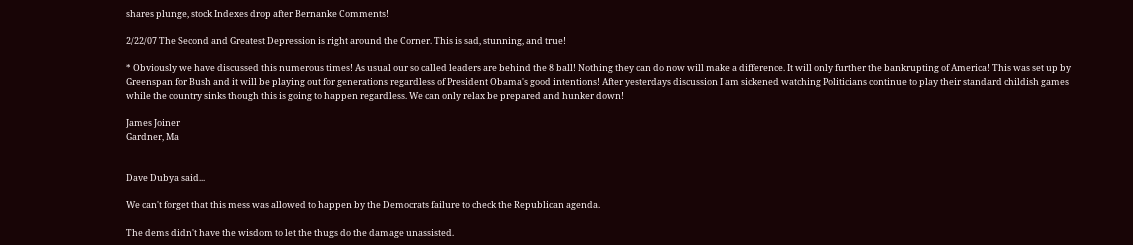shares plunge, stock Indexes drop after Bernanke Comments!

2/22/07 The Second and Greatest Depression is right around the Corner. This is sad, stunning, and true!

* Obviously we have discussed this numerous times! As usual our so called leaders are behind the 8 ball! Nothing they can do now will make a difference. It will only further the bankrupting of America! This was set up by Greenspan for Bush and it will be playing out for generations regardless of President Obama's good intentions! After yesterdays discussion I am sickened watching Politicians continue to play their standard childish games while the country sinks though this is going to happen regardless. We can only relax be prepared and hunker down!

James Joiner
Gardner, Ma


Dave Dubya said...

We can't forget that this mess was allowed to happen by the Democrats failure to check the Republican agenda.

The dems didn't have the wisdom to let the thugs do the damage unassisted.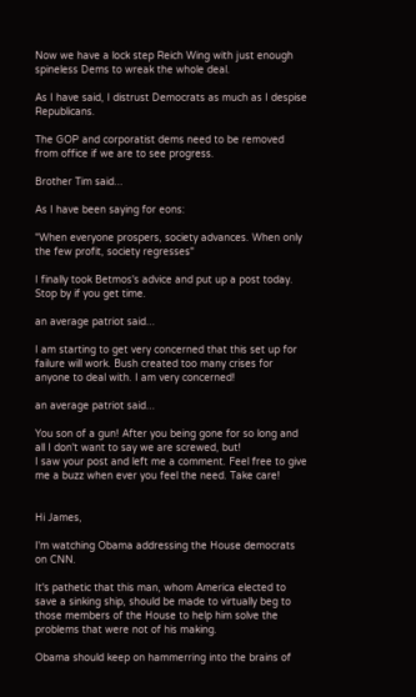Now we have a lock step Reich Wing with just enough spineless Dems to wreak the whole deal.

As I have said, I distrust Democrats as much as I despise Republicans.

The GOP and corporatist dems need to be removed from office if we are to see progress.

Brother Tim said...

As I have been saying for eons:

"When everyone prospers, society advances. When only the few profit, society regresses"

I finally took Betmos's advice and put up a post today. Stop by if you get time.

an average patriot said...

I am starting to get very concerned that this set up for failure will work. Bush created too many crises for anyone to deal with. I am very concerned!

an average patriot said...

You son of a gun! After you being gone for so long and all I don't want to say we are screwed, but!
I saw your post and left me a comment. Feel free to give me a buzz when ever you feel the need. Take care!


Hi James,

I'm watching Obama addressing the House democrats on CNN.

It's pathetic that this man, whom America elected to save a sinking ship, should be made to virtually beg to those members of the House to help him solve the problems that were not of his making.

Obama should keep on hammerring into the brains of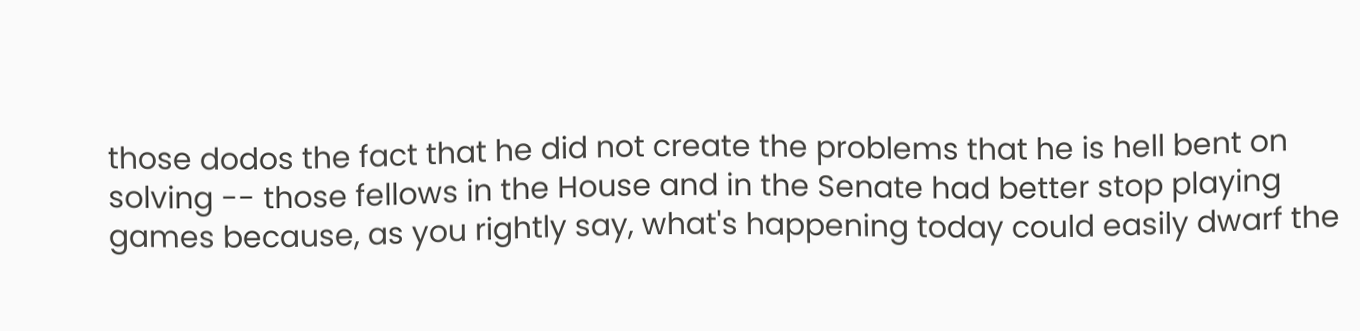those dodos the fact that he did not create the problems that he is hell bent on solving -- those fellows in the House and in the Senate had better stop playing games because, as you rightly say, what's happening today could easily dwarf the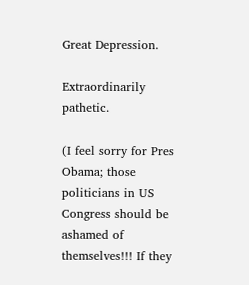Great Depression.

Extraordinarily pathetic.

(I feel sorry for Pres Obama; those politicians in US Congress should be ashamed of themselves!!! If they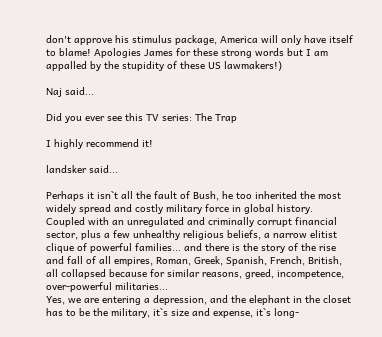don't approve his stimulus package, America will only have itself to blame! Apologies James for these strong words but I am appalled by the stupidity of these US lawmakers!)

Naj said...

Did you ever see this TV series: The Trap

I highly recommend it!

landsker said...

Perhaps it isn`t all the fault of Bush, he too inherited the most widely spread and costly military force in global history.
Coupled with an unregulated and criminally corrupt financial sector, plus a few unhealthy religious beliefs, a narrow elitist clique of powerful families... and there is the story of the rise and fall of all empires, Roman, Greek, Spanish, French, British, all collapsed because for similar reasons, greed, incompetence, over-powerful militaries...
Yes, we are entering a depression, and the elephant in the closet has to be the military, it`s size and expense, it`s long-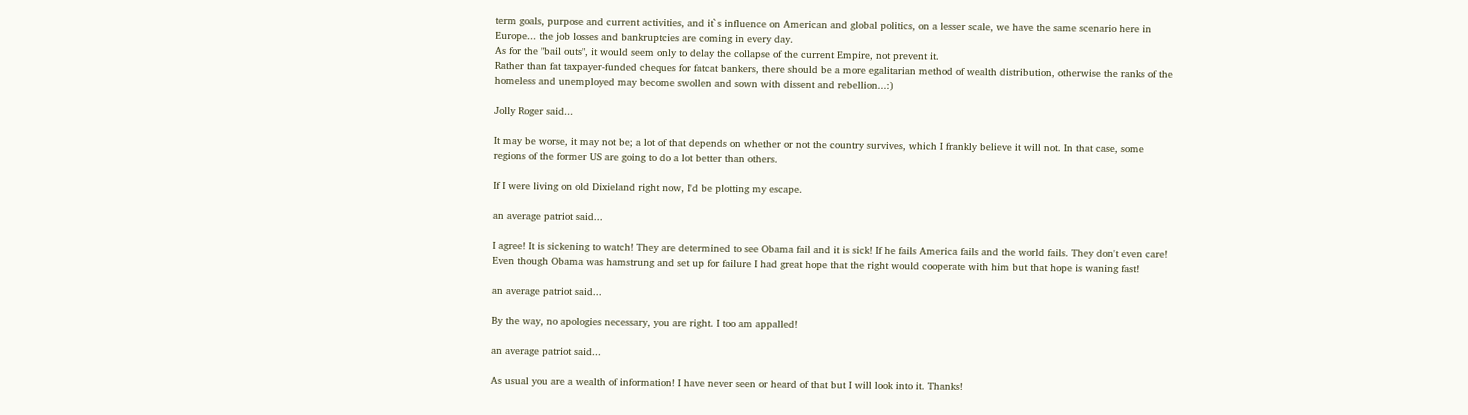term goals, purpose and current activities, and it`s influence on American and global politics, on a lesser scale, we have the same scenario here in Europe... the job losses and bankruptcies are coming in every day.
As for the "bail outs", it would seem only to delay the collapse of the current Empire, not prevent it.
Rather than fat taxpayer-funded cheques for fatcat bankers, there should be a more egalitarian method of wealth distribution, otherwise the ranks of the homeless and unemployed may become swollen and sown with dissent and rebellion...:)

Jolly Roger said...

It may be worse, it may not be; a lot of that depends on whether or not the country survives, which I frankly believe it will not. In that case, some regions of the former US are going to do a lot better than others.

If I were living on old Dixieland right now, I'd be plotting my escape.

an average patriot said...

I agree! It is sickening to watch! They are determined to see Obama fail and it is sick! If he fails America fails and the world fails. They don't even care!
Even though Obama was hamstrung and set up for failure I had great hope that the right would cooperate with him but that hope is waning fast!

an average patriot said...

By the way, no apologies necessary, you are right. I too am appalled!

an average patriot said...

As usual you are a wealth of information! I have never seen or heard of that but I will look into it. Thanks!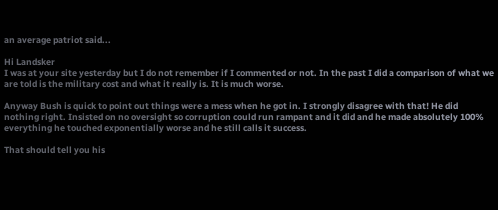an average patriot said...

Hi Landsker
I was at your site yesterday but I do not remember if I commented or not. In the past I did a comparison of what we are told is the military cost and what it really is. It is much worse.

Anyway Bush is quick to point out things were a mess when he got in. I strongly disagree with that! He did nothing right. Insisted on no oversight so corruption could run rampant and it did and he made absolutely 100% everything he touched exponentially worse and he still calls it success.

That should tell you his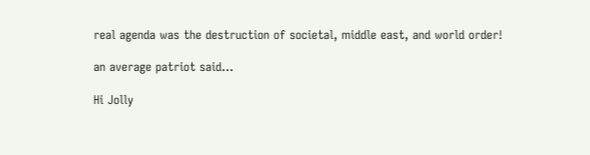real agenda was the destruction of societal, middle east, and world order!

an average patriot said...

Hi Jolly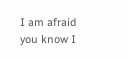I am afraid you know I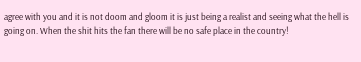agree with you and it is not doom and gloom it is just being a realist and seeing what the hell is going on. When the shit hits the fan there will be no safe place in the country!